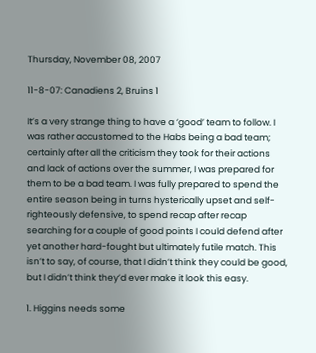Thursday, November 08, 2007

11-8-07: Canadiens 2, Bruins 1

It’s a very strange thing to have a ‘good’ team to follow. I was rather accustomed to the Habs being a bad team; certainly after all the criticism they took for their actions and lack of actions over the summer, I was prepared for them to be a bad team. I was fully prepared to spend the entire season being in turns hysterically upset and self-righteously defensive, to spend recap after recap searching for a couple of good points I could defend after yet another hard-fought but ultimately futile match. This isn’t to say, of course, that I didn’t think they could be good, but I didn’t think they’d ever make it look this easy.

1. Higgins needs some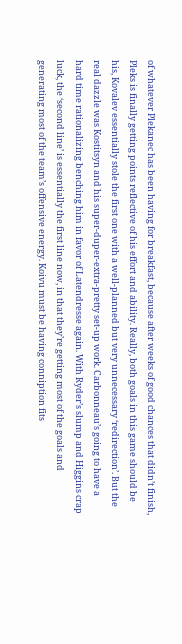of whatever Plekanec has been having for breakfast, because after weeks of good chances that didn’t finish, Pleks is finally getting points reflective of his effort and ability. Really, both goals in this game should be his, Kovalev essentially stole the first one with a well-planned but very unnecessary ‘redirection’. But the real dazzle was Kostitsyn and his super-duper-extra-pretty set-up work. Carbonneau’s going to have a hard time rationalizing benching him in favor of Latendresse again. With Ryder’s slump and Higgins crap luck, the ‘second line’ is essentially the first line now, in that they’re getting most of the goals and generating most of the team’s offensive energy. Koivu must be having conniption fits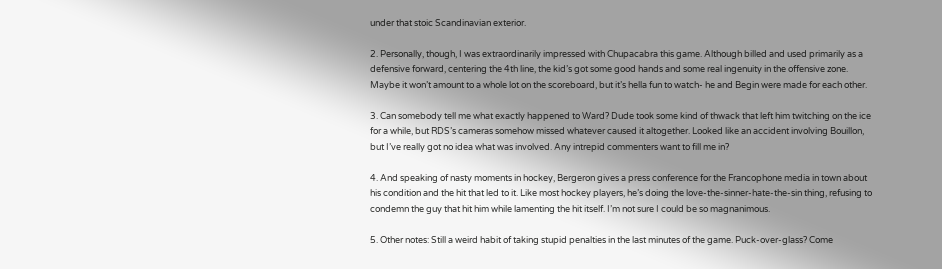under that stoic Scandinavian exterior.

2. Personally, though, I was extraordinarily impressed with Chupacabra this game. Although billed and used primarily as a defensive forward, centering the 4th line, the kid’s got some good hands and some real ingenuity in the offensive zone. Maybe it won’t amount to a whole lot on the scoreboard, but it’s hella fun to watch- he and Begin were made for each other.

3. Can somebody tell me what exactly happened to Ward? Dude took some kind of thwack that left him twitching on the ice for a while, but RDS’s cameras somehow missed whatever caused it altogether. Looked like an accident involving Bouillon, but I’ve really got no idea what was involved. Any intrepid commenters want to fill me in?

4. And speaking of nasty moments in hockey, Bergeron gives a press conference for the Francophone media in town about his condition and the hit that led to it. Like most hockey players, he’s doing the love-the-sinner-hate-the-sin thing, refusing to condemn the guy that hit him while lamenting the hit itself. I’m not sure I could be so magnanimous.

5. Other notes: Still a weird habit of taking stupid penalties in the last minutes of the game. Puck-over-glass? Come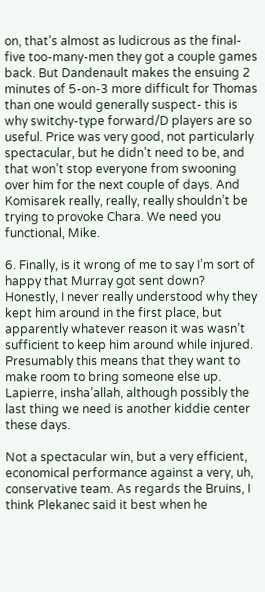on, that’s almost as ludicrous as the final-five too-many-men they got a couple games back. But Dandenault makes the ensuing 2 minutes of 5-on-3 more difficult for Thomas than one would generally suspect- this is why switchy-type forward/D players are so useful. Price was very good, not particularly spectacular, but he didn’t need to be, and that won’t stop everyone from swooning over him for the next couple of days. And Komisarek really, really, really shouldn’t be trying to provoke Chara. We need you functional, Mike.

6. Finally, is it wrong of me to say I’m sort of happy that Murray got sent down? Honestly, I never really understood why they kept him around in the first place, but apparently whatever reason it was wasn’t sufficient to keep him around while injured. Presumably this means that they want to make room to bring someone else up. Lapierre, insha’allah, although possibly the last thing we need is another kiddie center these days.

Not a spectacular win, but a very efficient, economical performance against a very, uh, conservative team. As regards the Bruins, I think Plekanec said it best when he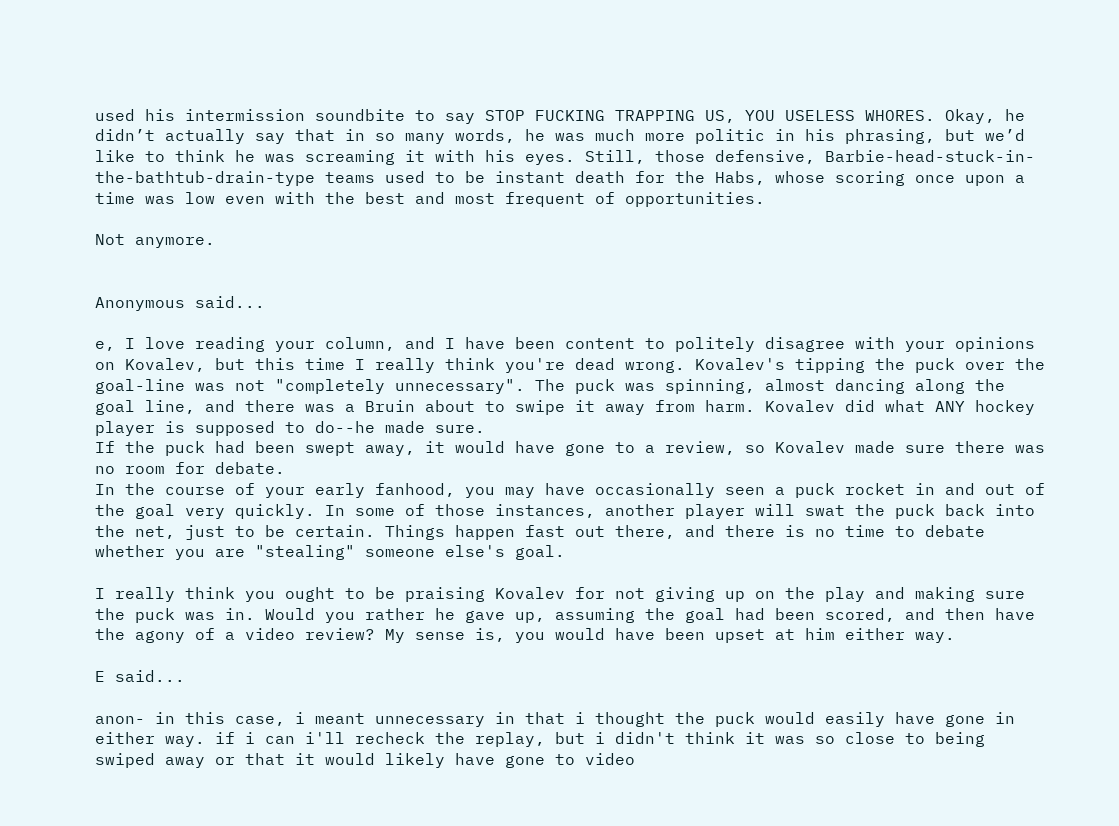used his intermission soundbite to say STOP FUCKING TRAPPING US, YOU USELESS WHORES. Okay, he didn’t actually say that in so many words, he was much more politic in his phrasing, but we’d like to think he was screaming it with his eyes. Still, those defensive, Barbie-head-stuck-in-the-bathtub-drain-type teams used to be instant death for the Habs, whose scoring once upon a time was low even with the best and most frequent of opportunities.

Not anymore.


Anonymous said...

e, I love reading your column, and I have been content to politely disagree with your opinions on Kovalev, but this time I really think you're dead wrong. Kovalev's tipping the puck over the goal-line was not "completely unnecessary". The puck was spinning, almost dancing along the goal line, and there was a Bruin about to swipe it away from harm. Kovalev did what ANY hockey player is supposed to do--he made sure.
If the puck had been swept away, it would have gone to a review, so Kovalev made sure there was no room for debate.
In the course of your early fanhood, you may have occasionally seen a puck rocket in and out of the goal very quickly. In some of those instances, another player will swat the puck back into the net, just to be certain. Things happen fast out there, and there is no time to debate whether you are "stealing" someone else's goal.

I really think you ought to be praising Kovalev for not giving up on the play and making sure the puck was in. Would you rather he gave up, assuming the goal had been scored, and then have the agony of a video review? My sense is, you would have been upset at him either way.

E said...

anon- in this case, i meant unnecessary in that i thought the puck would easily have gone in either way. if i can i'll recheck the replay, but i didn't think it was so close to being swiped away or that it would likely have gone to video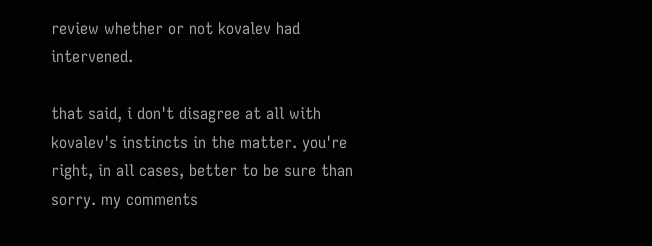review whether or not kovalev had intervened.

that said, i don't disagree at all with kovalev's instincts in the matter. you're right, in all cases, better to be sure than sorry. my comments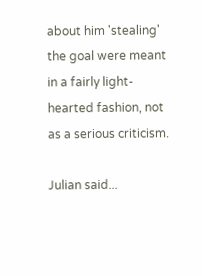about him 'stealing' the goal were meant in a fairly light-hearted fashion, not as a serious criticism.

Julian said...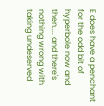E does have a penchant for the odd bit of hyperbole now and then.... and there's nothing wrong with taking undeserved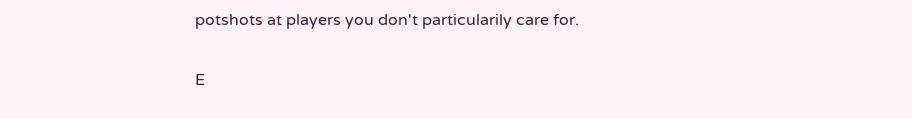potshots at players you don't particularily care for.

E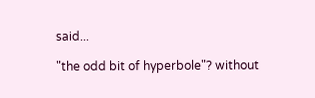said...

"the odd bit of hyperbole"? without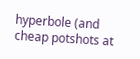hyperbole (and cheap potshots at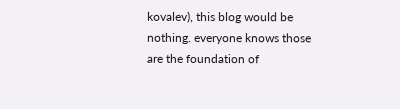kovalev), this blog would be nothing. everyone knows those are the foundation of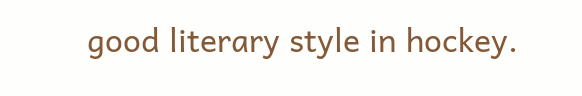good literary style in hockey.